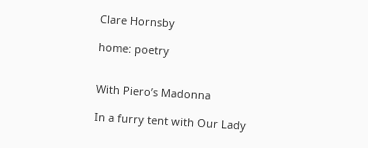Clare Hornsby

home: poetry


With Piero’s Madonna

In a furry tent with Our Lady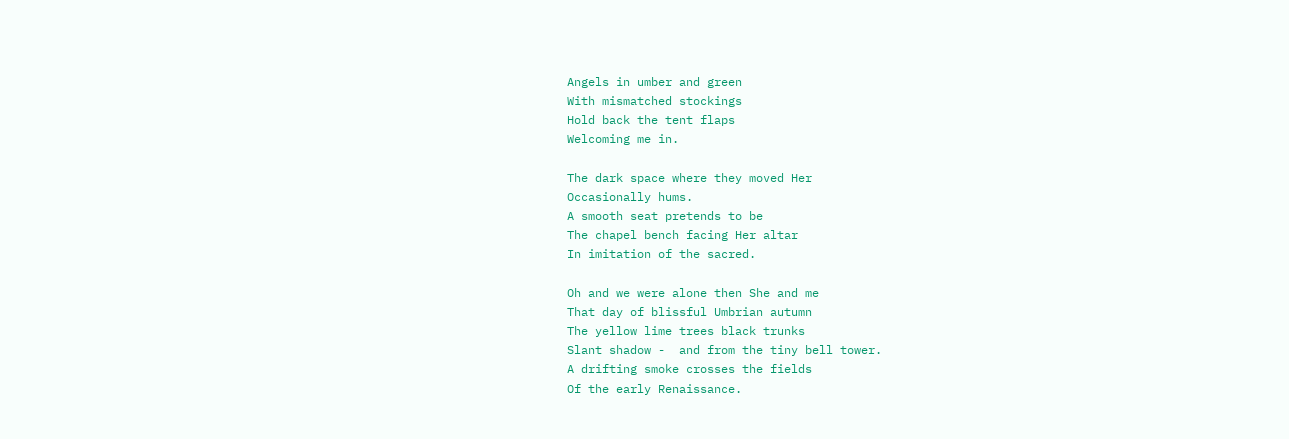Angels in umber and green
With mismatched stockings
Hold back the tent flaps
Welcoming me in.

The dark space where they moved Her
Occasionally hums.
A smooth seat pretends to be
The chapel bench facing Her altar
In imitation of the sacred.

Oh and we were alone then She and me
That day of blissful Umbrian autumn
The yellow lime trees black trunks
Slant shadow -  and from the tiny bell tower.
A drifting smoke crosses the fields
Of the early Renaissance.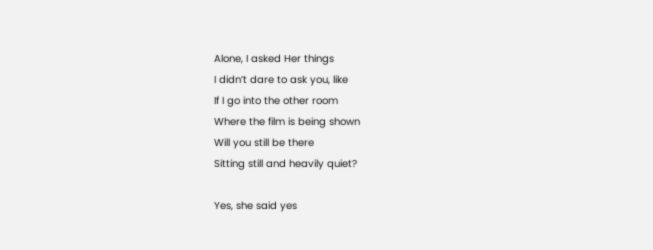Alone, I asked Her things
I didn’t dare to ask you, like
If I go into the other room
Where the film is being shown
Will you still be there
Sitting still and heavily quiet?

Yes, she said yes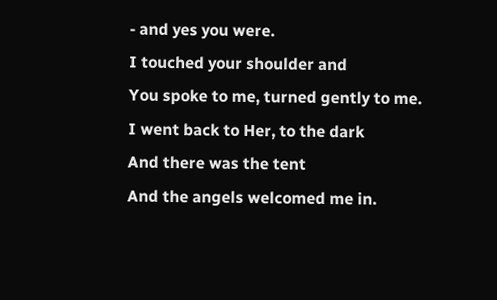- and yes you were.
I touched your shoulder and
You spoke to me, turned gently to me.
I went back to Her, to the dark
And there was the tent
And the angels welcomed me in.